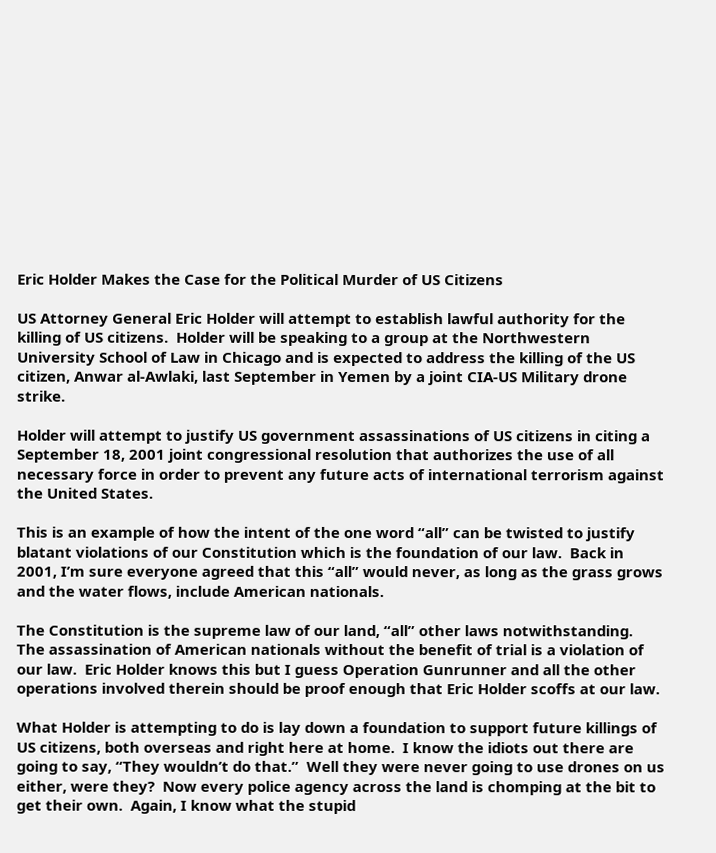Eric Holder Makes the Case for the Political Murder of US Citizens

US Attorney General Eric Holder will attempt to establish lawful authority for the killing of US citizens.  Holder will be speaking to a group at the Northwestern University School of Law in Chicago and is expected to address the killing of the US citizen, Anwar al-Awlaki, last September in Yemen by a joint CIA-US Military drone strike.

Holder will attempt to justify US government assassinations of US citizens in citing a September 18, 2001 joint congressional resolution that authorizes the use of all necessary force in order to prevent any future acts of international terrorism against the United States.

This is an example of how the intent of the one word “all” can be twisted to justify blatant violations of our Constitution which is the foundation of our law.  Back in 2001, I’m sure everyone agreed that this “all” would never, as long as the grass grows and the water flows, include American nationals.

The Constitution is the supreme law of our land, “all” other laws notwithstanding.  The assassination of American nationals without the benefit of trial is a violation of our law.  Eric Holder knows this but I guess Operation Gunrunner and all the other operations involved therein should be proof enough that Eric Holder scoffs at our law.

What Holder is attempting to do is lay down a foundation to support future killings of US citizens, both overseas and right here at home.  I know the idiots out there are going to say, “They wouldn’t do that.”  Well they were never going to use drones on us either, were they?  Now every police agency across the land is chomping at the bit to get their own.  Again, I know what the stupid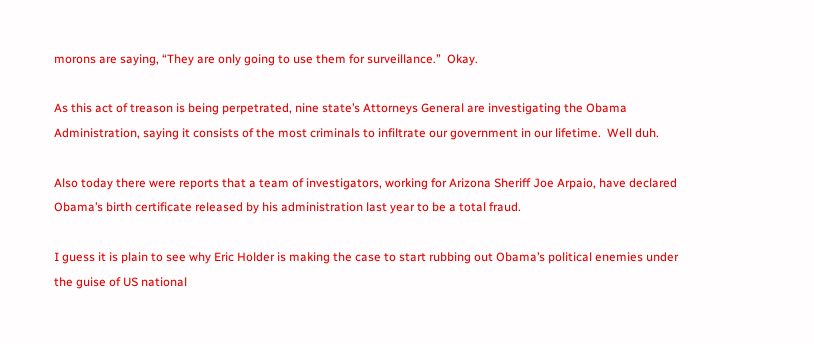morons are saying, “They are only going to use them for surveillance.”  Okay.

As this act of treason is being perpetrated, nine state’s Attorneys General are investigating the Obama Administration, saying it consists of the most criminals to infiltrate our government in our lifetime.  Well duh.

Also today there were reports that a team of investigators, working for Arizona Sheriff Joe Arpaio, have declared Obama’s birth certificate released by his administration last year to be a total fraud.

I guess it is plain to see why Eric Holder is making the case to start rubbing out Obama’s political enemies under the guise of US national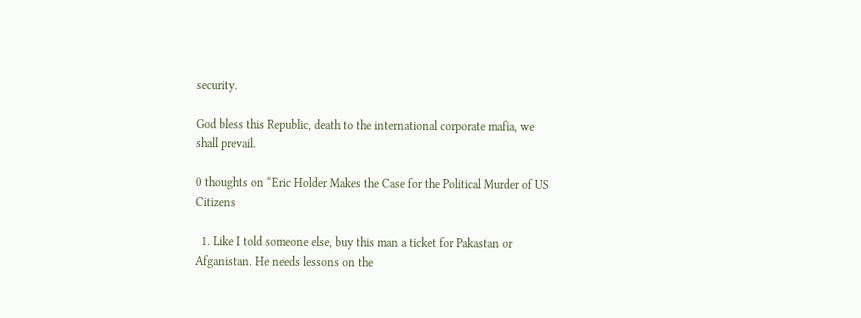security.

God bless this Republic, death to the international corporate mafia, we shall prevail.

0 thoughts on “Eric Holder Makes the Case for the Political Murder of US Citizens

  1. Like I told someone else, buy this man a ticket for Pakastan or Afganistan. He needs lessons on the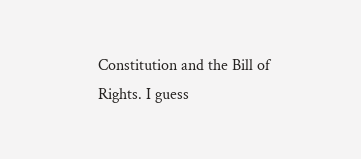Constitution and the Bill of Rights. I guess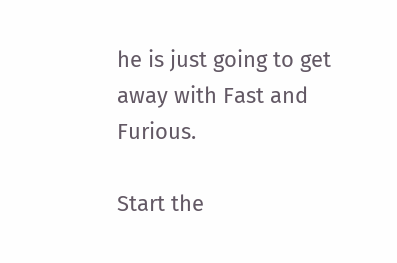he is just going to get away with Fast and Furious.

Start the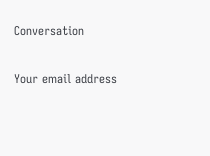Conversation

Your email address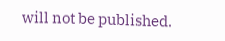will not be published.